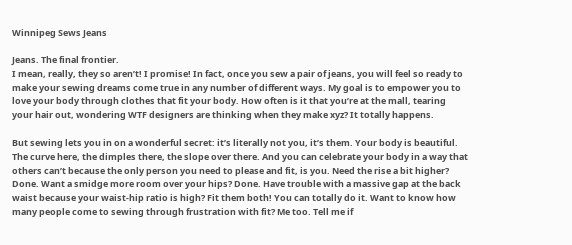Winnipeg Sews Jeans

Jeans. The final frontier.
I mean, really, they so aren’t! I promise! In fact, once you sew a pair of jeans, you will feel so ready to make your sewing dreams come true in any number of different ways. My goal is to empower you to love your body through clothes that fit your body. How often is it that you’re at the mall, tearing your hair out, wondering WTF designers are thinking when they make xyz? It totally happens.

But sewing lets you in on a wonderful secret: it’s literally not you, it’s them. Your body is beautiful. The curve here, the dimples there, the slope over there. And you can celebrate your body in a way that others can’t because the only person you need to please and fit, is you. Need the rise a bit higher? Done. Want a smidge more room over your hips? Done. Have trouble with a massive gap at the back waist because your waist-hip ratio is high? Fit them both! You can totally do it. Want to know how many people come to sewing through frustration with fit? Me too. Tell me if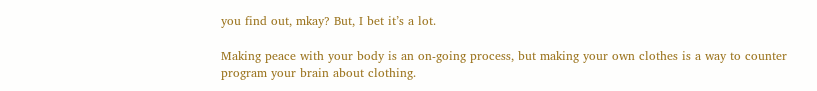you find out, mkay? But, I bet it’s a lot.

Making peace with your body is an on-going process, but making your own clothes is a way to counter program your brain about clothing.